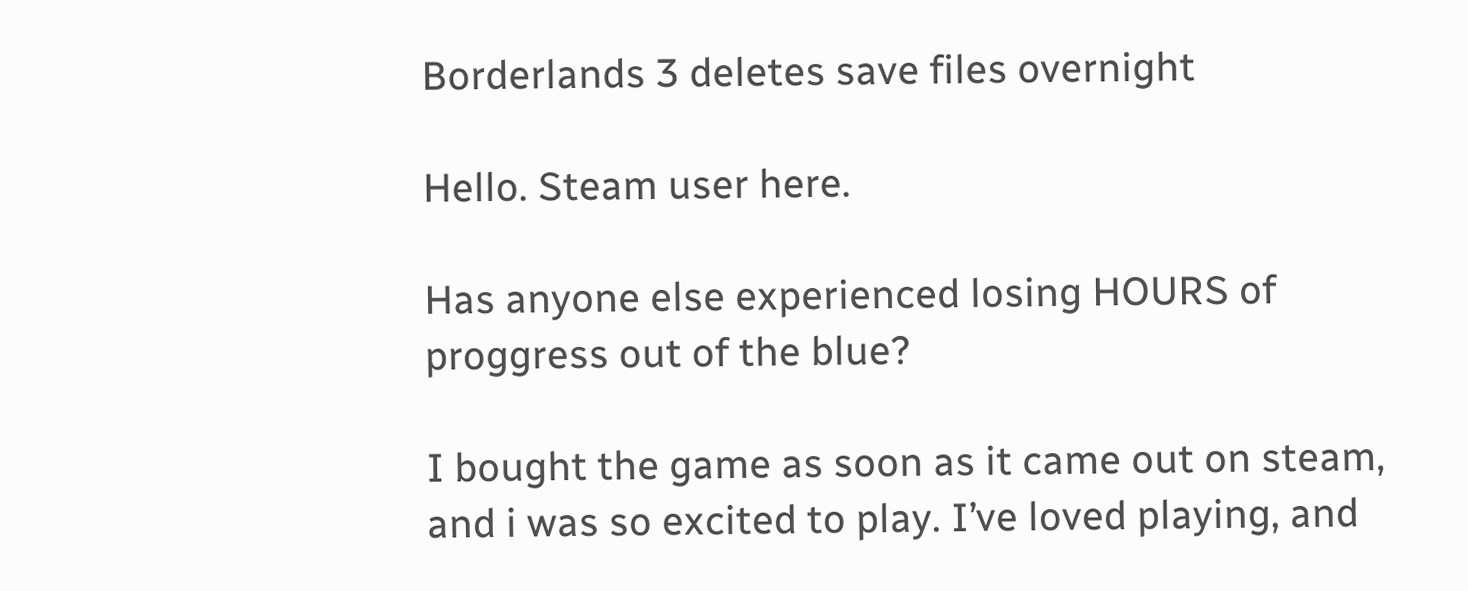Borderlands 3 deletes save files overnight

Hello. Steam user here.

Has anyone else experienced losing HOURS of proggress out of the blue?

I bought the game as soon as it came out on steam, and i was so excited to play. I’ve loved playing, and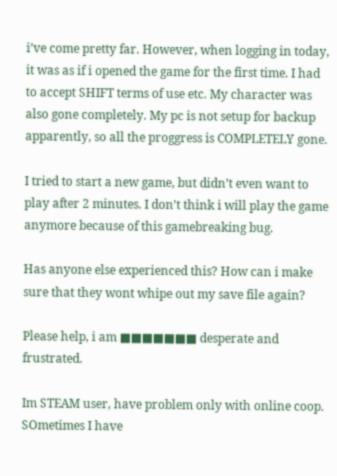i’ve come pretty far. However, when logging in today, it was as if i opened the game for the first time. I had to accept SHIFT terms of use etc. My character was also gone completely. My pc is not setup for backup apparently, so all the proggress is COMPLETELY gone.

I tried to start a new game, but didn’t even want to play after 2 minutes. I don’t think i will play the game anymore because of this gamebreaking bug.

Has anyone else experienced this? How can i make sure that they wont whipe out my save file again?

Please help, i am ■■■■■■■ desperate and frustrated.

Im STEAM user, have problem only with online coop.
SOmetimes I have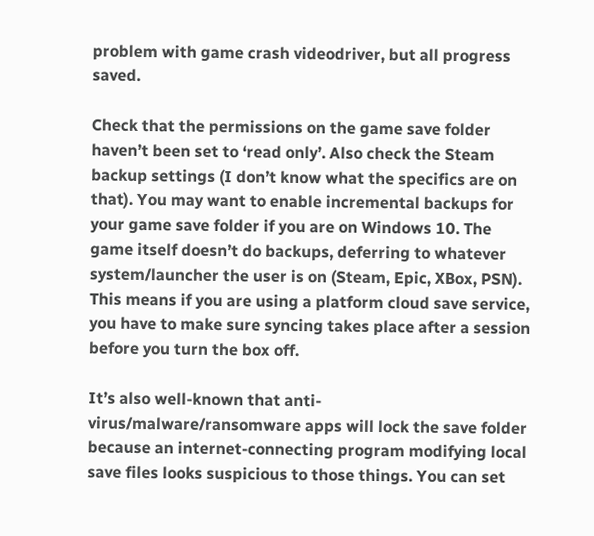problem with game crash videodriver, but all progress saved.

Check that the permissions on the game save folder haven’t been set to ‘read only’. Also check the Steam backup settings (I don’t know what the specifics are on that). You may want to enable incremental backups for your game save folder if you are on Windows 10. The game itself doesn’t do backups, deferring to whatever system/launcher the user is on (Steam, Epic, XBox, PSN). This means if you are using a platform cloud save service, you have to make sure syncing takes place after a session before you turn the box off.

It’s also well-known that anti-virus/malware/ransomware apps will lock the save folder because an internet-connecting program modifying local save files looks suspicious to those things. You can set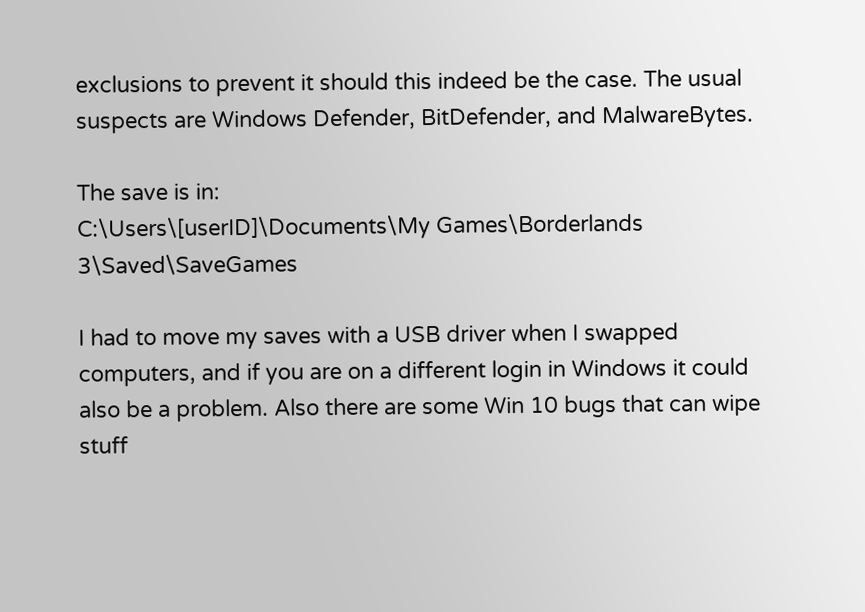exclusions to prevent it should this indeed be the case. The usual suspects are Windows Defender, BitDefender, and MalwareBytes.

The save is in:
C:\Users\[userID]\Documents\My Games\Borderlands 3\Saved\SaveGames

I had to move my saves with a USB driver when I swapped computers, and if you are on a different login in Windows it could also be a problem. Also there are some Win 10 bugs that can wipe stuff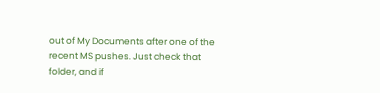out of My Documents after one of the recent MS pushes. Just check that folder, and if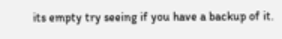its empty try seeing if you have a backup of it.